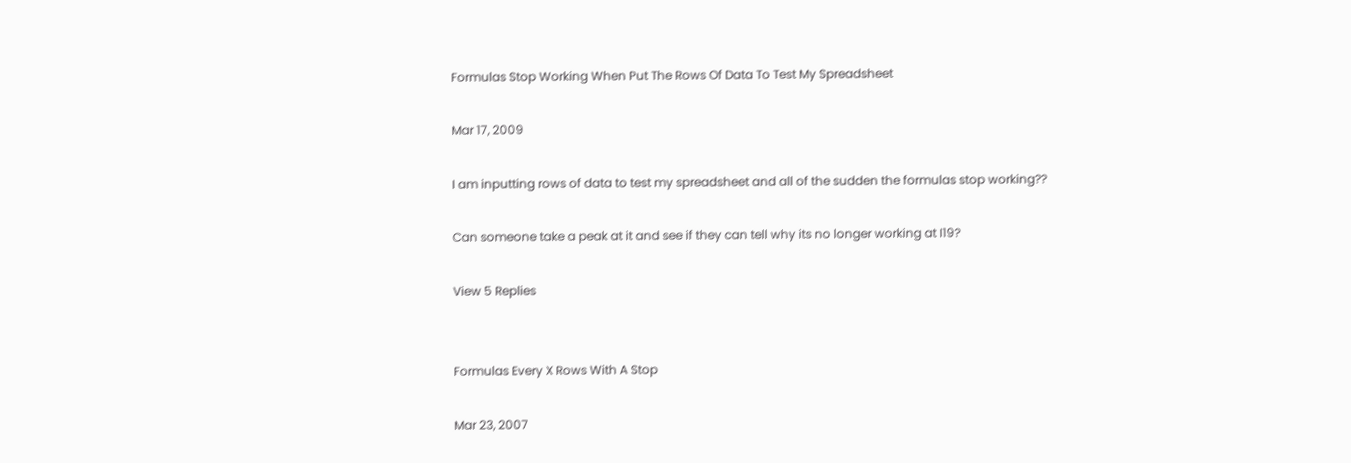Formulas Stop Working When Put The Rows Of Data To Test My Spreadsheet

Mar 17, 2009

I am inputting rows of data to test my spreadsheet and all of the sudden the formulas stop working??

Can someone take a peak at it and see if they can tell why its no longer working at I19?

View 5 Replies


Formulas Every X Rows With A Stop

Mar 23, 2007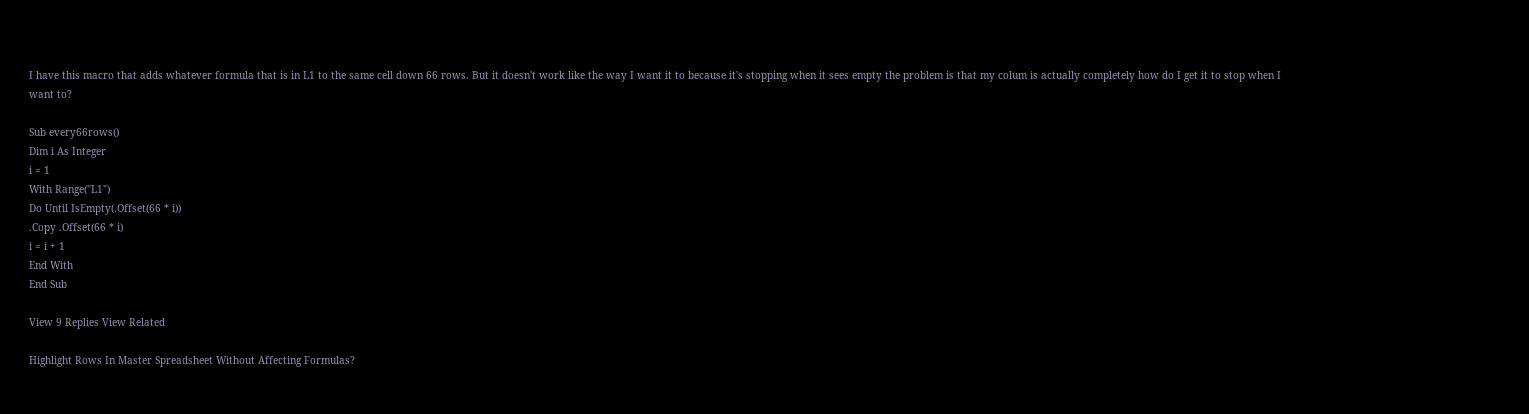I have this macro that adds whatever formula that is in L1 to the same cell down 66 rows. But it doesn't work like the way I want it to because it's stopping when it sees empty the problem is that my colum is actually completely how do I get it to stop when I want to?

Sub every66rows()
Dim i As Integer
i = 1
With Range("L1")
Do Until IsEmpty(.Offset(66 * i))
.Copy .Offset(66 * i)
i = i + 1
End With
End Sub

View 9 Replies View Related

Highlight Rows In Master Spreadsheet Without Affecting Formulas?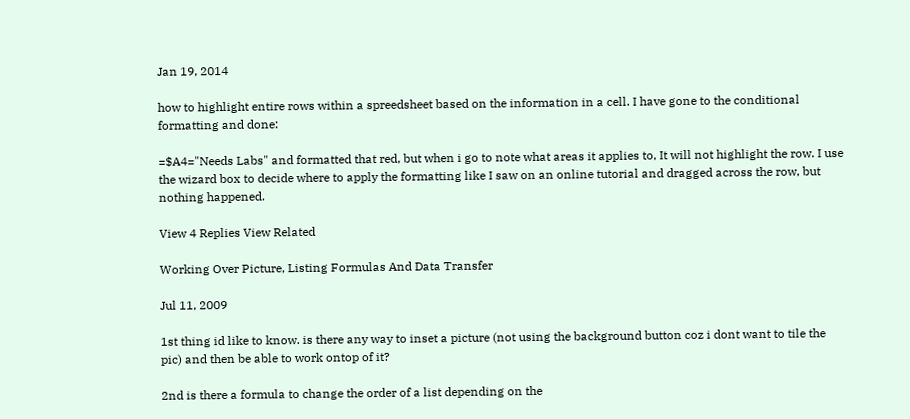Jan 19, 2014

how to highlight entire rows within a spreedsheet based on the information in a cell. I have gone to the conditional formatting and done:

=$A4="Needs Labs" and formatted that red, but when i go to note what areas it applies to, It will not highlight the row. I use the wizard box to decide where to apply the formatting like I saw on an online tutorial and dragged across the row, but nothing happened.

View 4 Replies View Related

Working Over Picture, Listing Formulas And Data Transfer

Jul 11, 2009

1st thing id like to know. is there any way to inset a picture (not using the background button coz i dont want to tile the pic) and then be able to work ontop of it?

2nd is there a formula to change the order of a list depending on the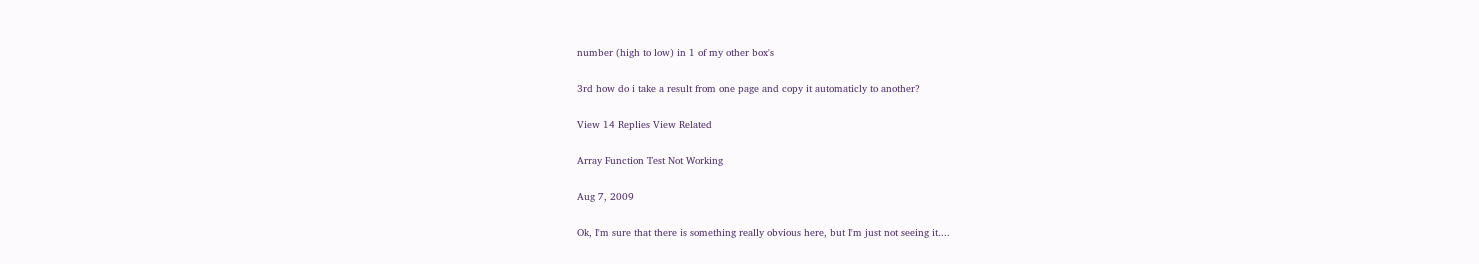number (high to low) in 1 of my other box's

3rd how do i take a result from one page and copy it automaticly to another?

View 14 Replies View Related

Array Function Test Not Working

Aug 7, 2009

Ok, I'm sure that there is something really obvious here, but I'm just not seeing it....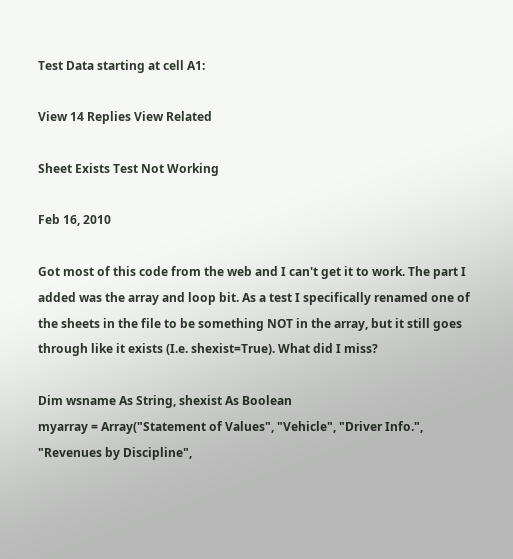Test Data starting at cell A1:

View 14 Replies View Related

Sheet Exists Test Not Working

Feb 16, 2010

Got most of this code from the web and I can't get it to work. The part I added was the array and loop bit. As a test I specifically renamed one of the sheets in the file to be something NOT in the array, but it still goes through like it exists (I.e. shexist=True). What did I miss?

Dim wsname As String, shexist As Boolean
myarray = Array("Statement of Values", "Vehicle", "Driver Info.", "Revenues by Discipline",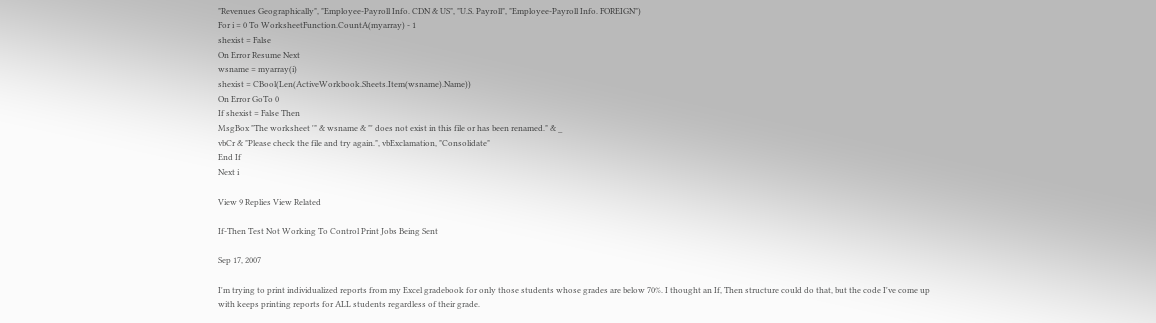"Revenues Geographically", "Employee-Payroll Info. CDN & US", "U.S. Payroll", "Employee-Payroll Info. FOREIGN")
For i = 0 To WorksheetFunction.CountA(myarray) - 1
shexist = False
On Error Resume Next
wsname = myarray(i)
shexist = CBool(Len(ActiveWorkbook.Sheets.Item(wsname).Name))
On Error GoTo 0
If shexist = False Then
MsgBox "The worksheet '" & wsname & "' does not exist in this file or has been renamed." & _
vbCr & "Please check the file and try again.", vbExclamation, "Consolidate"
End If
Next i

View 9 Replies View Related

If-Then Test Not Working To Control Print Jobs Being Sent

Sep 17, 2007

I'm trying to print individualized reports from my Excel gradebook for only those students whose grades are below 70%. I thought an If, Then structure could do that, but the code I've come up with keeps printing reports for ALL students regardless of their grade.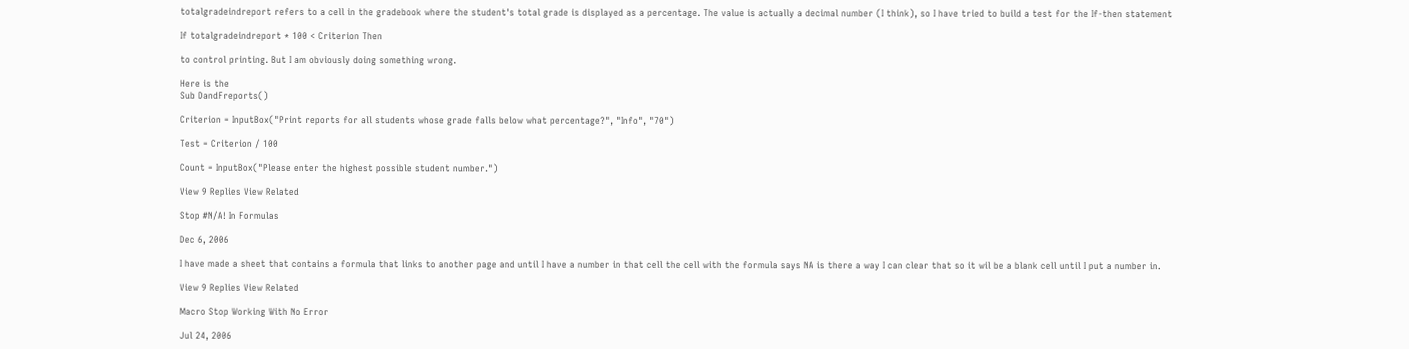totalgradeindreport refers to a cell in the gradebook where the student's total grade is displayed as a percentage. The value is actually a decimal number (I think), so I have tried to build a test for the If-then statement

If totalgradeindreport * 100 < Criterion Then

to control printing. But I am obviously doing something wrong.

Here is the
Sub DandFreports()

Criterion = InputBox("Print reports for all students whose grade falls below what percentage?", "Info", "70")

Test = Criterion / 100

Count = InputBox("Please enter the highest possible student number.")

View 9 Replies View Related

Stop #N/A! In Formulas

Dec 6, 2006

I have made a sheet that contains a formula that links to another page and until I have a number in that cell the cell with the formula says NA is there a way I can clear that so it wil be a blank cell until I put a number in.

View 9 Replies View Related

Macro Stop Working With No Error

Jul 24, 2006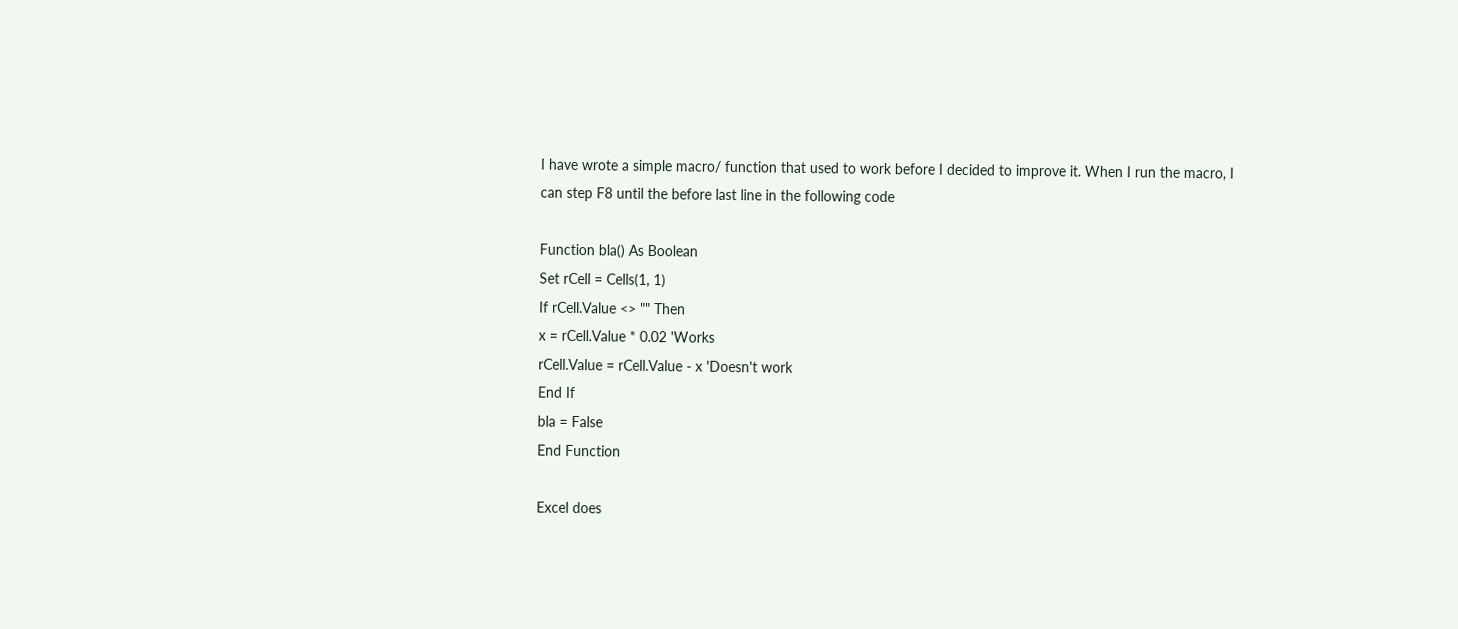I have wrote a simple macro/ function that used to work before I decided to improve it. When I run the macro, I can step F8 until the before last line in the following code

Function bla() As Boolean
Set rCell = Cells(1, 1)
If rCell.Value <> "" Then
x = rCell.Value * 0.02 'Works
rCell.Value = rCell.Value - x 'Doesn't work
End If
bla = False
End Function

Excel does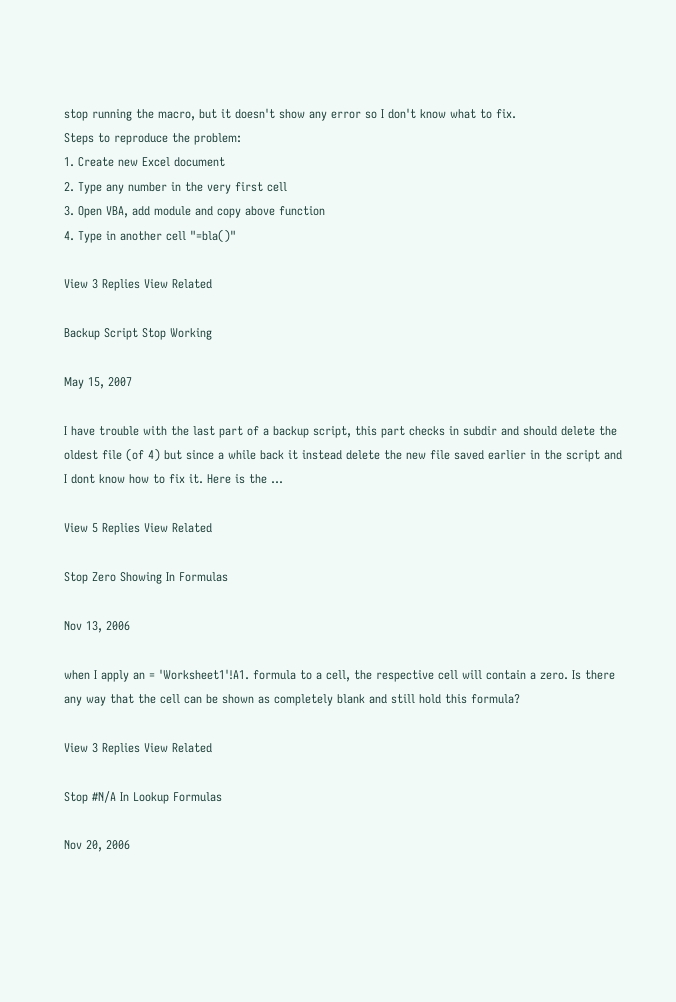stop running the macro, but it doesn't show any error so I don't know what to fix.
Steps to reproduce the problem:
1. Create new Excel document
2. Type any number in the very first cell
3. Open VBA, add module and copy above function
4. Type in another cell "=bla()"

View 3 Replies View Related

Backup Script Stop Working

May 15, 2007

I have trouble with the last part of a backup script, this part checks in subdir and should delete the oldest file (of 4) but since a while back it instead delete the new file saved earlier in the script and I dont know how to fix it. Here is the ...

View 5 Replies View Related

Stop Zero Showing In Formulas

Nov 13, 2006

when I apply an = 'Worksheet1'!A1. formula to a cell, the respective cell will contain a zero. Is there any way that the cell can be shown as completely blank and still hold this formula?

View 3 Replies View Related

Stop #N/A In Lookup Formulas

Nov 20, 2006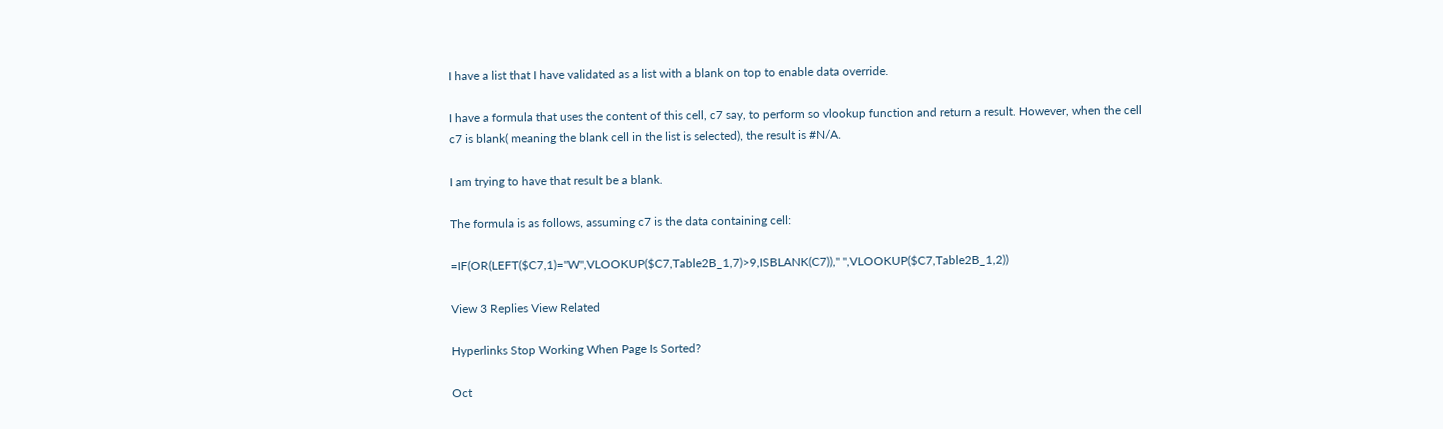I have a list that I have validated as a list with a blank on top to enable data override.

I have a formula that uses the content of this cell, c7 say, to perform so vlookup function and return a result. However, when the cell c7 is blank( meaning the blank cell in the list is selected), the result is #N/A.

I am trying to have that result be a blank.

The formula is as follows, assuming c7 is the data containing cell:

=IF(OR(LEFT($C7,1)="W",VLOOKUP($C7,Table2B_1,7)>9,ISBLANK(C7))," ",VLOOKUP($C7,Table2B_1,2))

View 3 Replies View Related

Hyperlinks Stop Working When Page Is Sorted?

Oct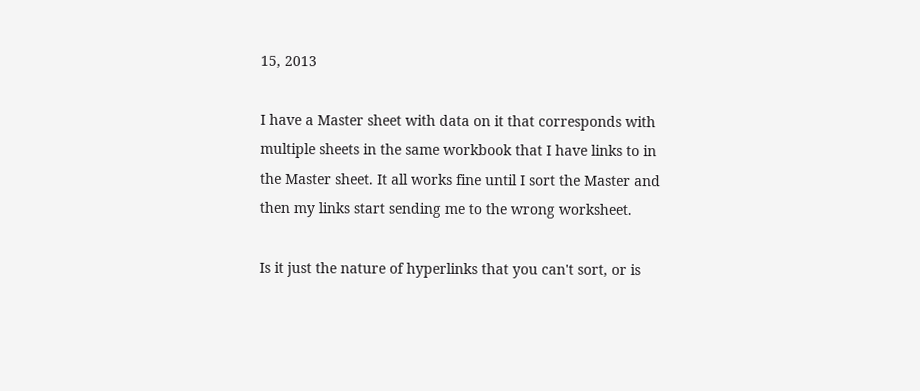15, 2013

I have a Master sheet with data on it that corresponds with multiple sheets in the same workbook that I have links to in the Master sheet. It all works fine until I sort the Master and then my links start sending me to the wrong worksheet.

Is it just the nature of hyperlinks that you can't sort, or is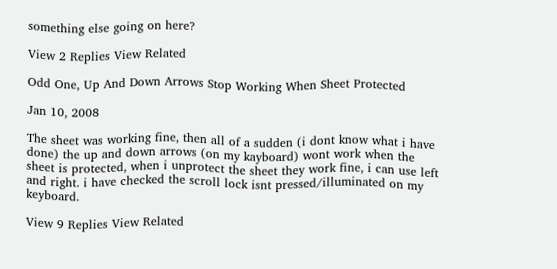something else going on here?

View 2 Replies View Related

Odd One, Up And Down Arrows Stop Working When Sheet Protected

Jan 10, 2008

The sheet was working fine, then all of a sudden (i dont know what i have done) the up and down arrows (on my kayboard) wont work when the sheet is protected, when i unprotect the sheet they work fine, i can use left and right. i have checked the scroll lock isnt pressed/illuminated on my keyboard.

View 9 Replies View Related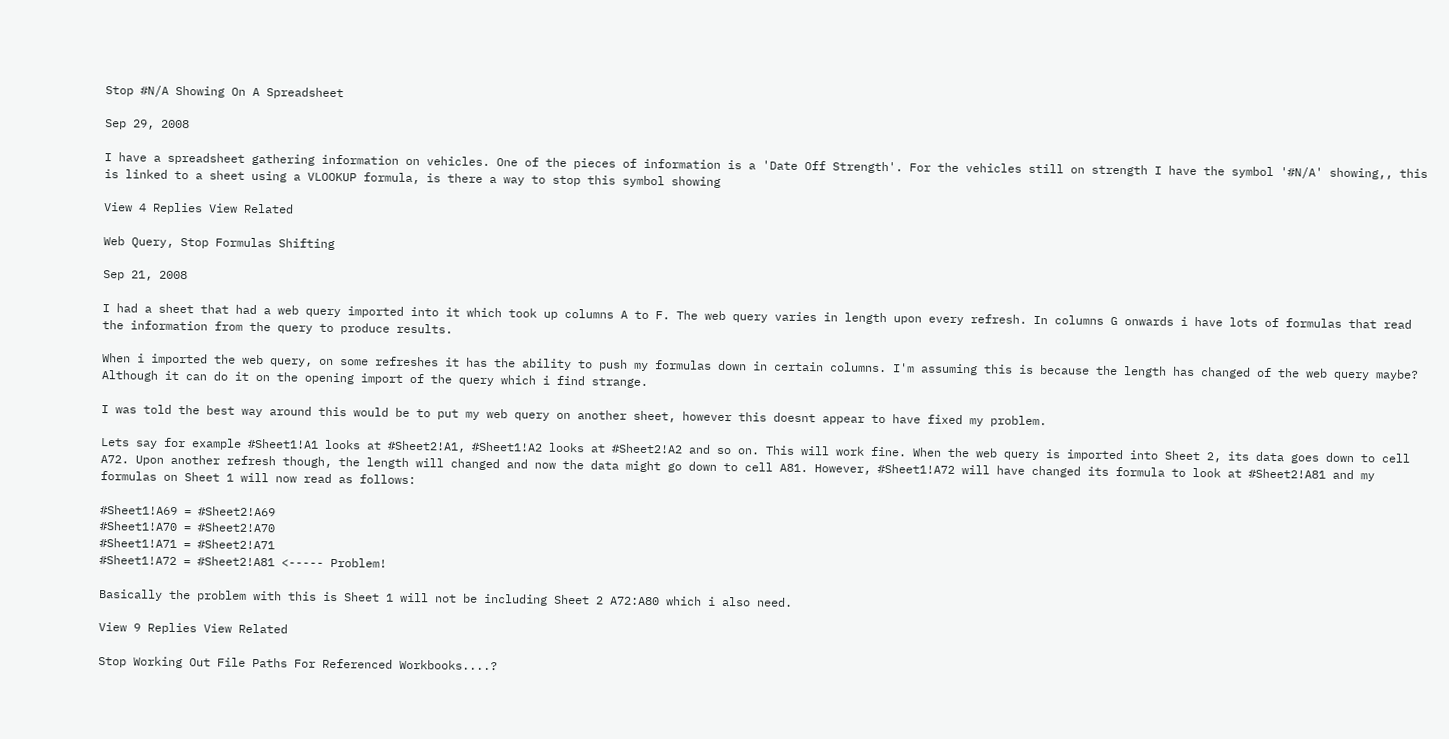Stop #N/A Showing On A Spreadsheet

Sep 29, 2008

I have a spreadsheet gathering information on vehicles. One of the pieces of information is a 'Date Off Strength'. For the vehicles still on strength I have the symbol '#N/A' showing,, this is linked to a sheet using a VLOOKUP formula, is there a way to stop this symbol showing

View 4 Replies View Related

Web Query, Stop Formulas Shifting

Sep 21, 2008

I had a sheet that had a web query imported into it which took up columns A to F. The web query varies in length upon every refresh. In columns G onwards i have lots of formulas that read the information from the query to produce results.

When i imported the web query, on some refreshes it has the ability to push my formulas down in certain columns. I'm assuming this is because the length has changed of the web query maybe? Although it can do it on the opening import of the query which i find strange.

I was told the best way around this would be to put my web query on another sheet, however this doesnt appear to have fixed my problem.

Lets say for example #Sheet1!A1 looks at #Sheet2!A1, #Sheet1!A2 looks at #Sheet2!A2 and so on. This will work fine. When the web query is imported into Sheet 2, its data goes down to cell A72. Upon another refresh though, the length will changed and now the data might go down to cell A81. However, #Sheet1!A72 will have changed its formula to look at #Sheet2!A81 and my formulas on Sheet 1 will now read as follows:

#Sheet1!A69 = #Sheet2!A69
#Sheet1!A70 = #Sheet2!A70
#Sheet1!A71 = #Sheet2!A71
#Sheet1!A72 = #Sheet2!A81 <----- Problem!

Basically the problem with this is Sheet 1 will not be including Sheet 2 A72:A80 which i also need.

View 9 Replies View Related

Stop Working Out File Paths For Referenced Workbooks....?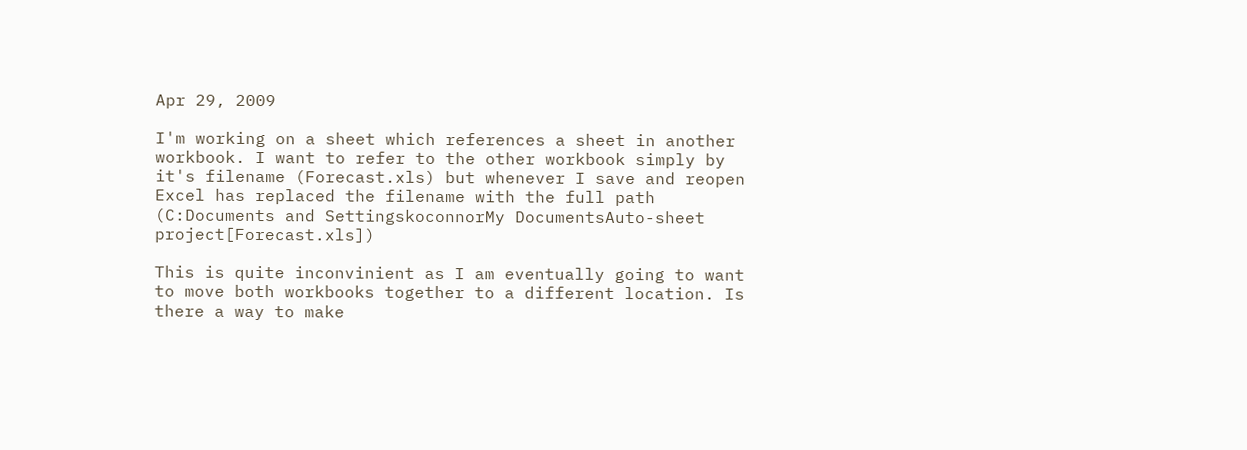Apr 29, 2009

I'm working on a sheet which references a sheet in another workbook. I want to refer to the other workbook simply by it's filename (Forecast.xls) but whenever I save and reopen Excel has replaced the filename with the full path (C:Documents and SettingskoconnorMy DocumentsAuto-sheet project[Forecast.xls])

This is quite inconvinient as I am eventually going to want to move both workbooks together to a different location. Is there a way to make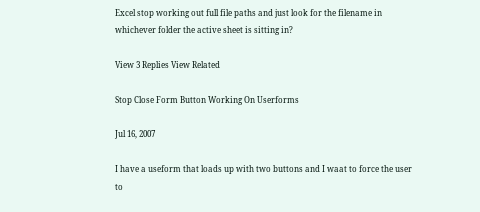Excel stop working out full file paths and just look for the filename in whichever folder the active sheet is sitting in?

View 3 Replies View Related

Stop Close Form Button Working On Userforms

Jul 16, 2007

I have a useform that loads up with two buttons and I waat to force the user to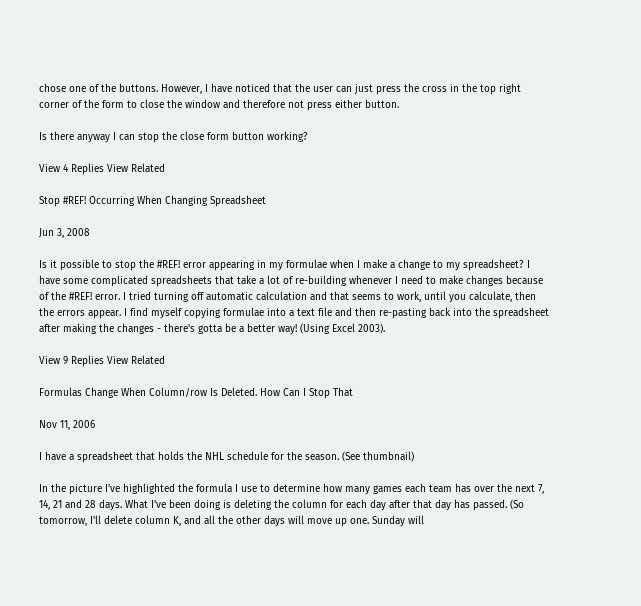chose one of the buttons. However, I have noticed that the user can just press the cross in the top right corner of the form to close the window and therefore not press either button.

Is there anyway I can stop the close form button working?

View 4 Replies View Related

Stop #REF! Occurring When Changing Spreadsheet

Jun 3, 2008

Is it possible to stop the #REF! error appearing in my formulae when I make a change to my spreadsheet? I have some complicated spreadsheets that take a lot of re-building whenever I need to make changes because of the #REF! error. I tried turning off automatic calculation and that seems to work, until you calculate, then the errors appear. I find myself copying formulae into a text file and then re-pasting back into the spreadsheet after making the changes - there's gotta be a better way! (Using Excel 2003).

View 9 Replies View Related

Formulas Change When Column/row Is Deleted. How Can I Stop That

Nov 11, 2006

I have a spreadsheet that holds the NHL schedule for the season. (See thumbnail)

In the picture I've highlighted the formula I use to determine how many games each team has over the next 7, 14, 21 and 28 days. What I've been doing is deleting the column for each day after that day has passed. (So tomorrow, I'll delete column K, and all the other days will move up one. Sunday will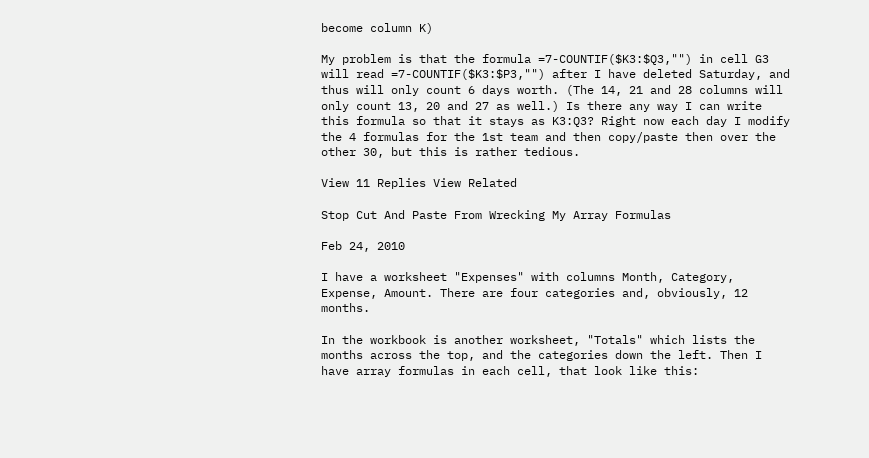become column K)

My problem is that the formula =7-COUNTIF($K3:$Q3,"") in cell G3 will read =7-COUNTIF($K3:$P3,"") after I have deleted Saturday, and thus will only count 6 days worth. (The 14, 21 and 28 columns will only count 13, 20 and 27 as well.) Is there any way I can write this formula so that it stays as K3:Q3? Right now each day I modify the 4 formulas for the 1st team and then copy/paste then over the other 30, but this is rather tedious.

View 11 Replies View Related

Stop Cut And Paste From Wrecking My Array Formulas

Feb 24, 2010

I have a worksheet "Expenses" with columns Month, Category, Expense, Amount. There are four categories and, obviously, 12 months.

In the workbook is another worksheet, "Totals" which lists the months across the top, and the categories down the left. Then I have array formulas in each cell, that look like this: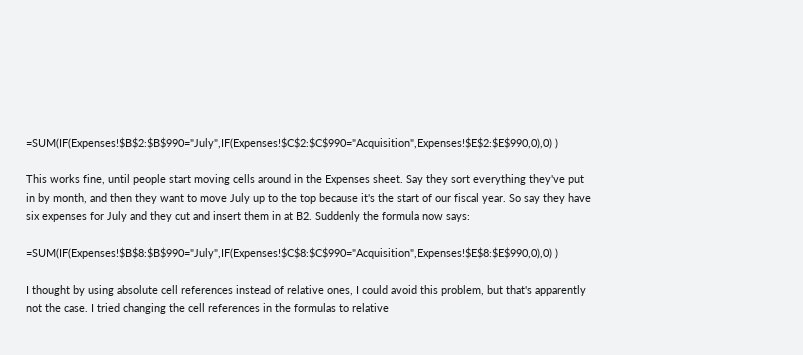=SUM(IF(Expenses!$B$2:$B$990="July",IF(Expenses!$C$2:$C$990="Acquisition",Expenses!$E$2:$E$990,0),0) )

This works fine, until people start moving cells around in the Expenses sheet. Say they sort everything they've put in by month, and then they want to move July up to the top because it's the start of our fiscal year. So say they have six expenses for July and they cut and insert them in at B2. Suddenly the formula now says:

=SUM(IF(Expenses!$B$8:$B$990="July",IF(Expenses!$C$8:$C$990="Acquisition",Expenses!$E$8:$E$990,0),0) )

I thought by using absolute cell references instead of relative ones, I could avoid this problem, but that's apparently not the case. I tried changing the cell references in the formulas to relative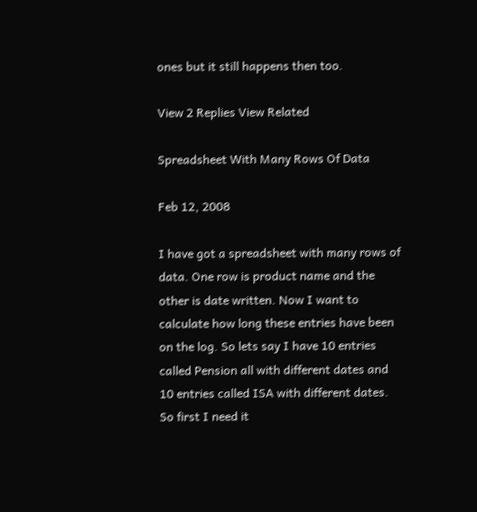ones but it still happens then too.

View 2 Replies View Related

Spreadsheet With Many Rows Of Data

Feb 12, 2008

I have got a spreadsheet with many rows of data. One row is product name and the other is date written. Now I want to calculate how long these entries have been on the log. So lets say I have 10 entries called Pension all with different dates and 10 entries called ISA with different dates. So first I need it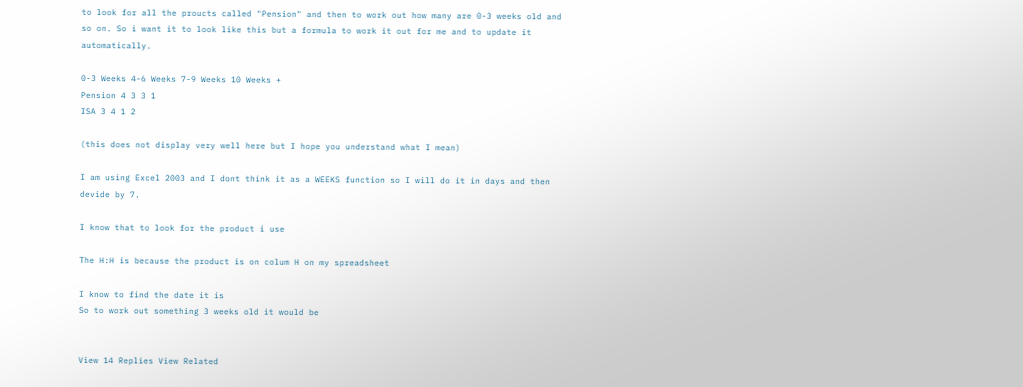to look for all the proucts called "Pension" and then to work out how many are 0-3 weeks old and so on. So i want it to look like this but a formula to work it out for me and to update it automatically.

0-3 Weeks 4-6 Weeks 7-9 Weeks 10 Weeks +
Pension 4 3 3 1
ISA 3 4 1 2

(this does not display very well here but I hope you understand what I mean)

I am using Excel 2003 and I dont think it as a WEEKS function so I will do it in days and then devide by 7.

I know that to look for the product i use

The H:H is because the product is on colum H on my spreadsheet

I know to find the date it is
So to work out something 3 weeks old it would be


View 14 Replies View Related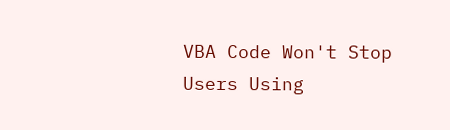VBA Code Won't Stop Users Using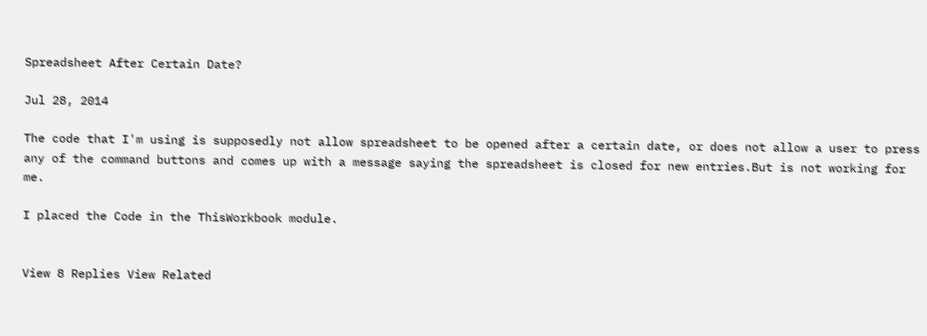Spreadsheet After Certain Date?

Jul 28, 2014

The code that I'm using is supposedly not allow spreadsheet to be opened after a certain date, or does not allow a user to press any of the command buttons and comes up with a message saying the spreadsheet is closed for new entries.But is not working for me.

I placed the Code in the ThisWorkbook module.


View 8 Replies View Related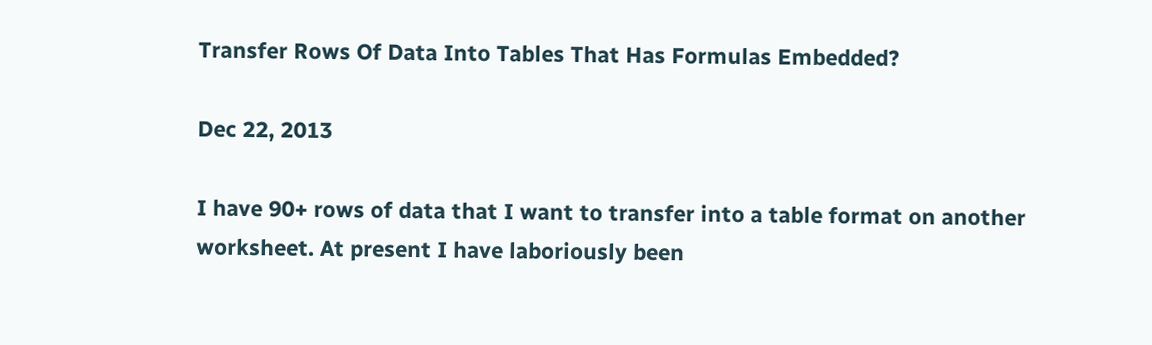Transfer Rows Of Data Into Tables That Has Formulas Embedded?

Dec 22, 2013

I have 90+ rows of data that I want to transfer into a table format on another worksheet. At present I have laboriously been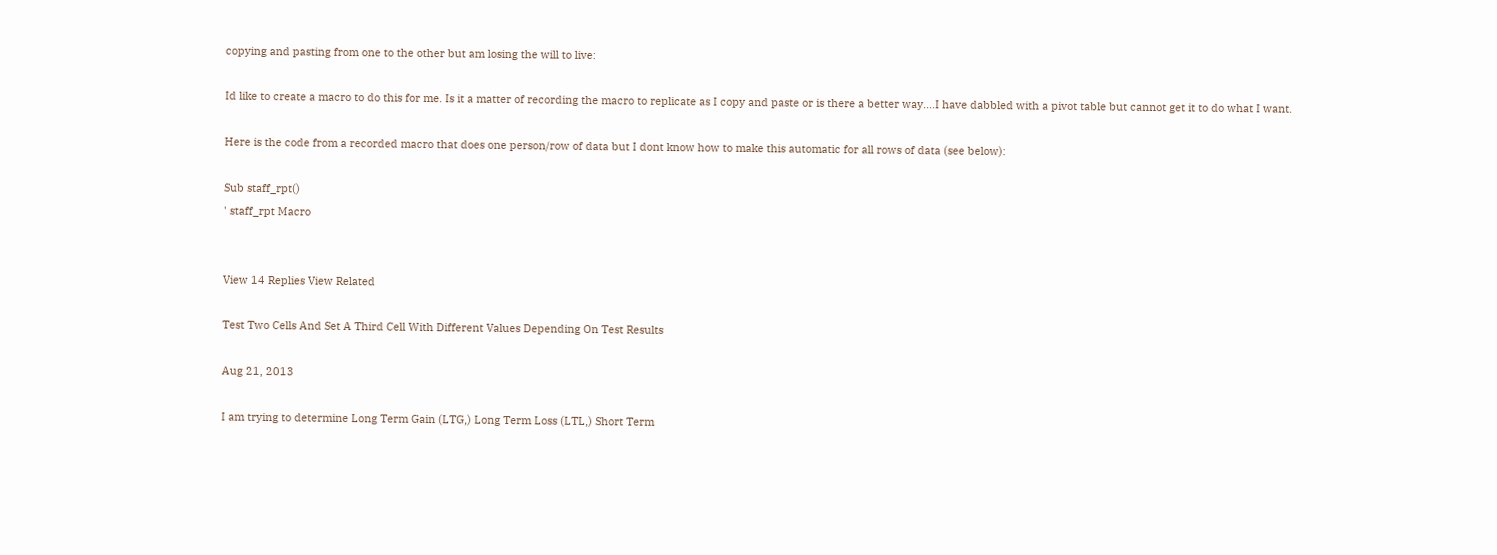copying and pasting from one to the other but am losing the will to live:

Id like to create a macro to do this for me. Is it a matter of recording the macro to replicate as I copy and paste or is there a better way....I have dabbled with a pivot table but cannot get it to do what I want.

Here is the code from a recorded macro that does one person/row of data but I dont know how to make this automatic for all rows of data (see below):

Sub staff_rpt()
' staff_rpt Macro


View 14 Replies View Related

Test Two Cells And Set A Third Cell With Different Values Depending On Test Results

Aug 21, 2013

I am trying to determine Long Term Gain (LTG,) Long Term Loss (LTL,) Short Term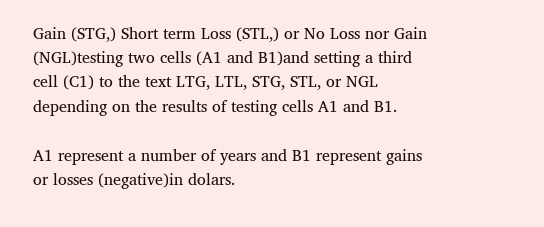Gain (STG,) Short term Loss (STL,) or No Loss nor Gain (NGL)testing two cells (A1 and B1)and setting a third cell (C1) to the text LTG, LTL, STG, STL, or NGL depending on the results of testing cells A1 and B1.

A1 represent a number of years and B1 represent gains or losses (negative)in dolars.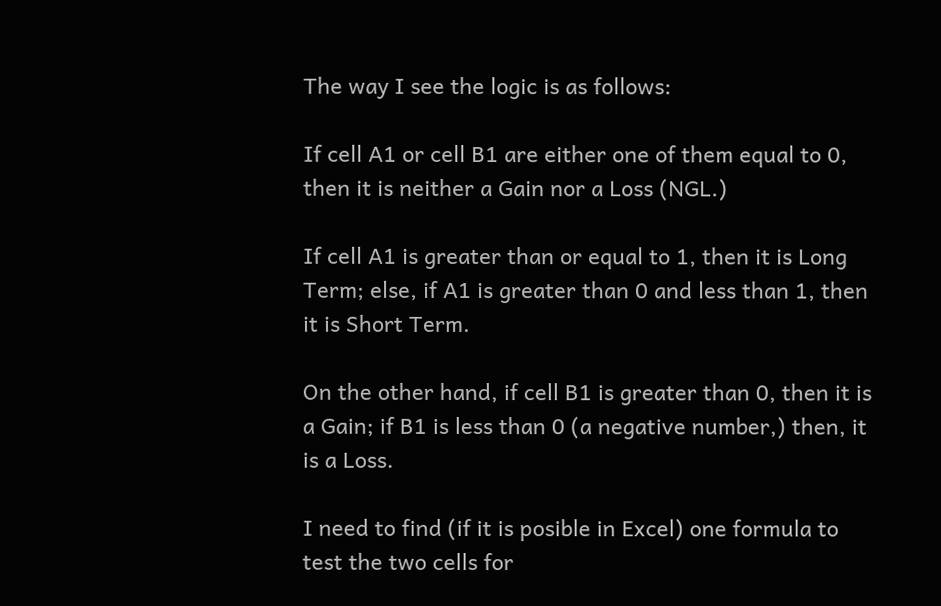The way I see the logic is as follows:

If cell A1 or cell B1 are either one of them equal to 0, then it is neither a Gain nor a Loss (NGL.)

If cell A1 is greater than or equal to 1, then it is Long Term; else, if A1 is greater than 0 and less than 1, then it is Short Term.

On the other hand, if cell B1 is greater than 0, then it is a Gain; if B1 is less than 0 (a negative number,) then, it is a Loss.

I need to find (if it is posible in Excel) one formula to test the two cells for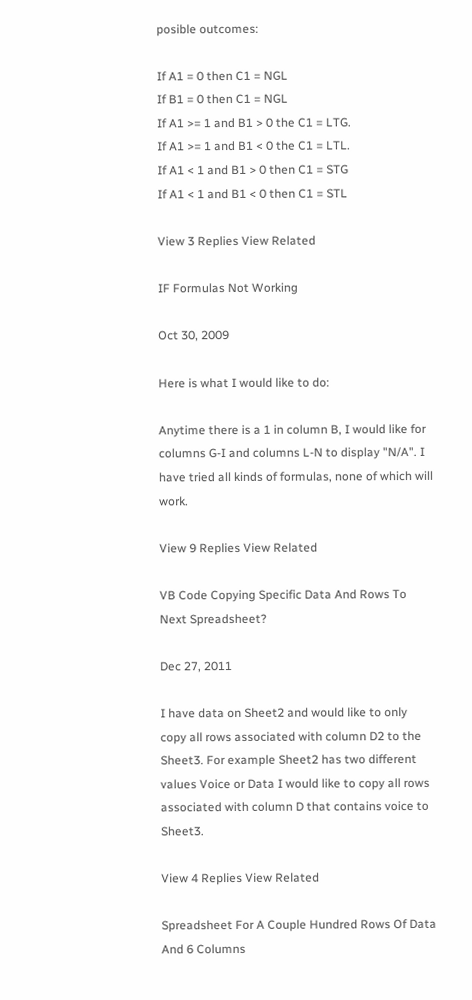posible outcomes:

If A1 = 0 then C1 = NGL
If B1 = 0 then C1 = NGL
If A1 >= 1 and B1 > 0 the C1 = LTG.
If A1 >= 1 and B1 < 0 the C1 = LTL.
If A1 < 1 and B1 > 0 then C1 = STG
If A1 < 1 and B1 < 0 then C1 = STL

View 3 Replies View Related

IF Formulas Not Working

Oct 30, 2009

Here is what I would like to do:

Anytime there is a 1 in column B, I would like for columns G-I and columns L-N to display "N/A". I have tried all kinds of formulas, none of which will work.

View 9 Replies View Related

VB Code Copying Specific Data And Rows To Next Spreadsheet?

Dec 27, 2011

I have data on Sheet2 and would like to only copy all rows associated with column D2 to the Sheet3. For example Sheet2 has two different values Voice or Data I would like to copy all rows associated with column D that contains voice to Sheet3.

View 4 Replies View Related

Spreadsheet For A Couple Hundred Rows Of Data And 6 Columns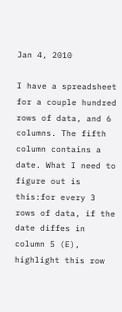Jan 4, 2010

I have a spreadsheet for a couple hundred rows of data, and 6 columns. The fifth column contains a date. What I need to figure out is this:for every 3 rows of data, if the date diffes in column 5 (E), highlight this row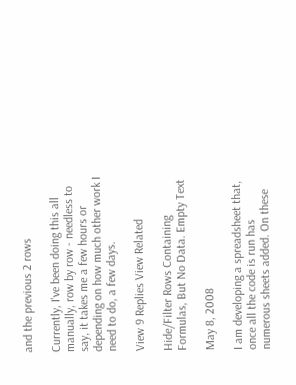and the previous 2 rows

Currently, I've been doing this all manually, row by row - needless to say, it takes me a few hours or depending on how much other work I need to do, a few days.

View 9 Replies View Related

Hide/Filter Rows Containing Formulas, But No Data. Empty Text

May 8, 2008

I am developing a spreadsheet that, once all the code is run has numerous sheets added. On these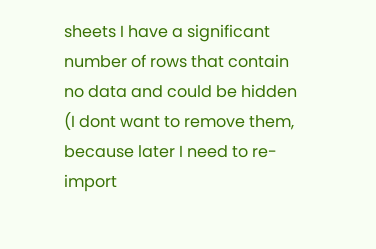sheets I have a significant number of rows that contain no data and could be hidden (I dont want to remove them, because later I need to re- import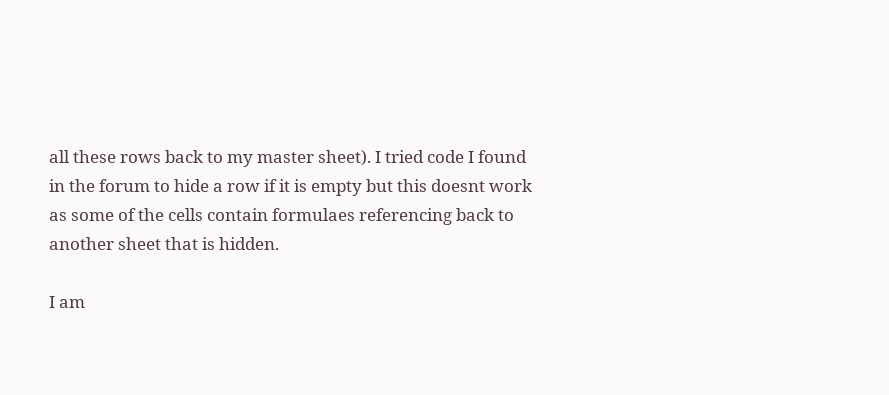all these rows back to my master sheet). I tried code I found in the forum to hide a row if it is empty but this doesnt work as some of the cells contain formulaes referencing back to another sheet that is hidden.

I am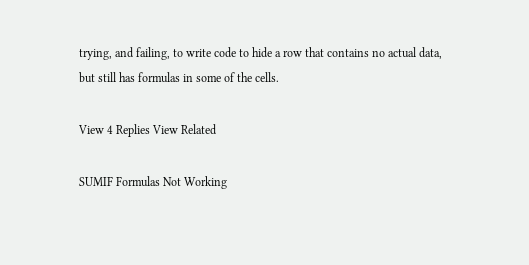trying, and failing, to write code to hide a row that contains no actual data, but still has formulas in some of the cells.

View 4 Replies View Related

SUMIF Formulas Not Working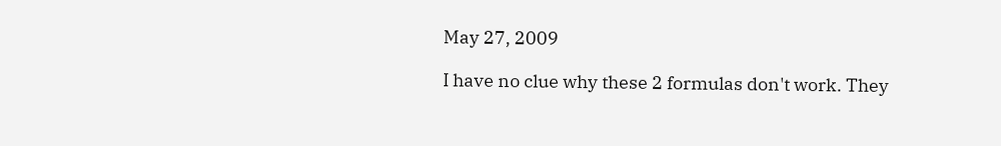May 27, 2009

I have no clue why these 2 formulas don't work. They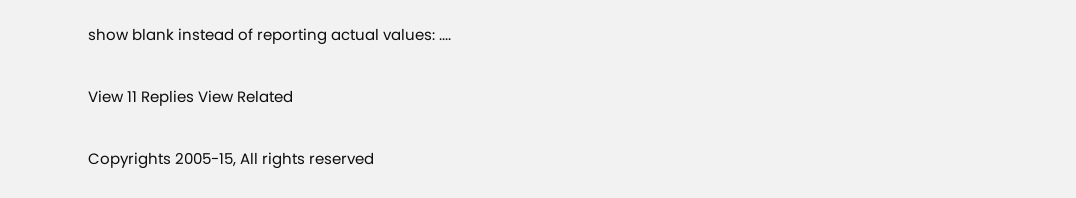show blank instead of reporting actual values: ....

View 11 Replies View Related

Copyrights 2005-15, All rights reserved